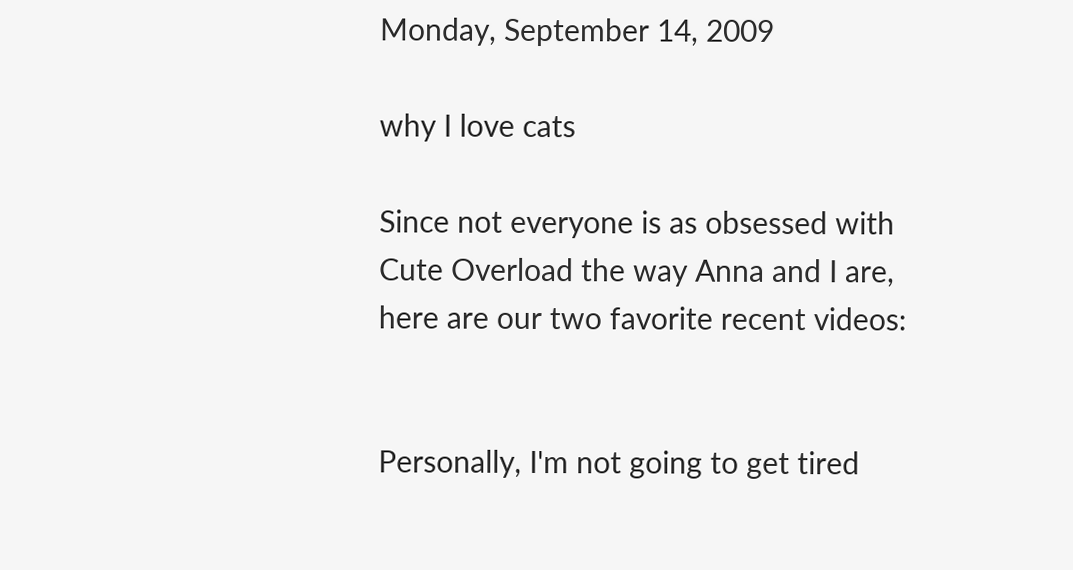Monday, September 14, 2009

why I love cats

Since not everyone is as obsessed with Cute Overload the way Anna and I are, here are our two favorite recent videos:


Personally, I'm not going to get tired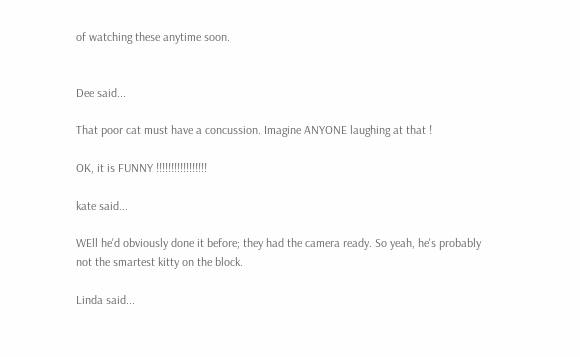of watching these anytime soon.


Dee said...

That poor cat must have a concussion. Imagine ANYONE laughing at that !

OK, it is FUNNY !!!!!!!!!!!!!!!!!

kate said...

WEll he'd obviously done it before; they had the camera ready. So yeah, he's probably not the smartest kitty on the block.

Linda said...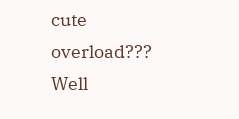cute overload???
Well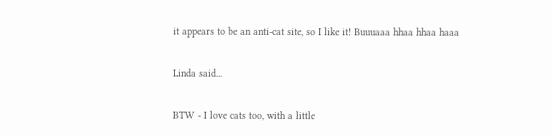it appears to be an anti-cat site, so I like it! Buuuaaa hhaa hhaa haaa

Linda said...

BTW - I love cats too, with a little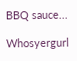BBQ sauce...

Whosyergurl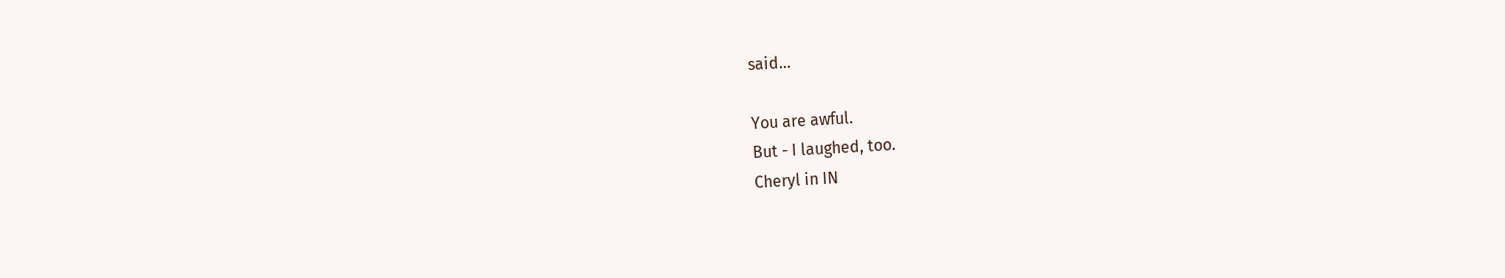said...

You are awful.
But - I laughed, too.
Cheryl in IN